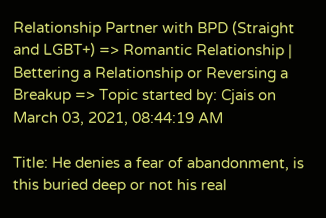Relationship Partner with BPD (Straight and LGBT+) => Romantic Relationship | Bettering a Relationship or Reversing a Breakup => Topic started by: Cjais on March 03, 2021, 08:44:19 AM

Title: He denies a fear of abandonment, is this buried deep or not his real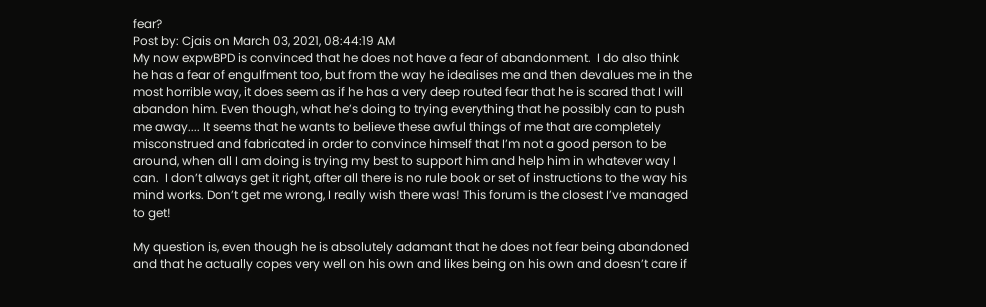fear?
Post by: Cjais on March 03, 2021, 08:44:19 AM
My now expwBPD is convinced that he does not have a fear of abandonment.  I do also think he has a fear of engulfment too, but from the way he idealises me and then devalues me in the most horrible way, it does seem as if he has a very deep routed fear that he is scared that I will abandon him. Even though, what he’s doing to trying everything that he possibly can to push me away.... It seems that he wants to believe these awful things of me that are completely misconstrued and fabricated in order to convince himself that I’m not a good person to be around, when all I am doing is trying my best to support him and help him in whatever way I can.  I don’t always get it right, after all there is no rule book or set of instructions to the way his mind works. Don’t get me wrong, I really wish there was! This forum is the closest I’ve managed to get!

My question is, even though he is absolutely adamant that he does not fear being abandoned and that he actually copes very well on his own and likes being on his own and doesn’t care if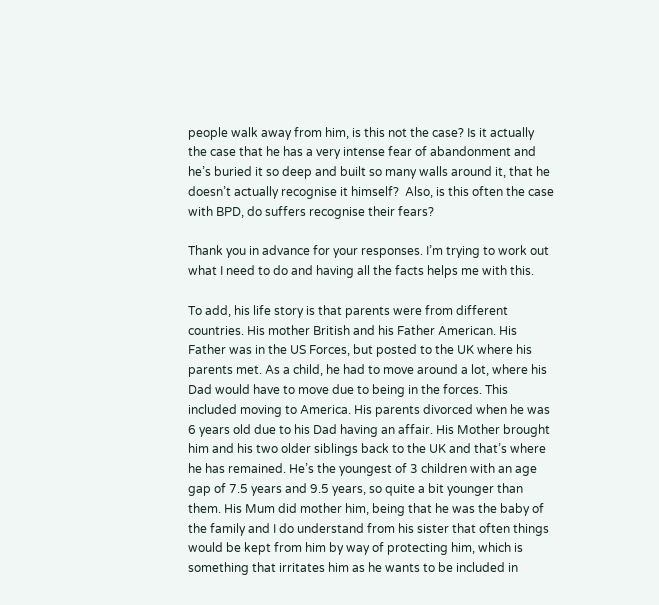people walk away from him, is this not the case? Is it actually the case that he has a very intense fear of abandonment and he’s buried it so deep and built so many walls around it, that he doesn’t actually recognise it himself?  Also, is this often the case with BPD, do suffers recognise their fears?

Thank you in advance for your responses. I’m trying to work out what I need to do and having all the facts helps me with this.

To add, his life story is that parents were from different countries. His mother British and his Father American. His Father was in the US Forces, but posted to the UK where his parents met. As a child, he had to move around a lot, where his Dad would have to move due to being in the forces. This included moving to America. His parents divorced when he was 6 years old due to his Dad having an affair. His Mother brought him and his two older siblings back to the UK and that’s where he has remained. He’s the youngest of 3 children with an age gap of 7.5 years and 9.5 years, so quite a bit younger than them. His Mum did mother him, being that he was the baby of the family and I do understand from his sister that often things would be kept from him by way of protecting him, which is something that irritates him as he wants to be included in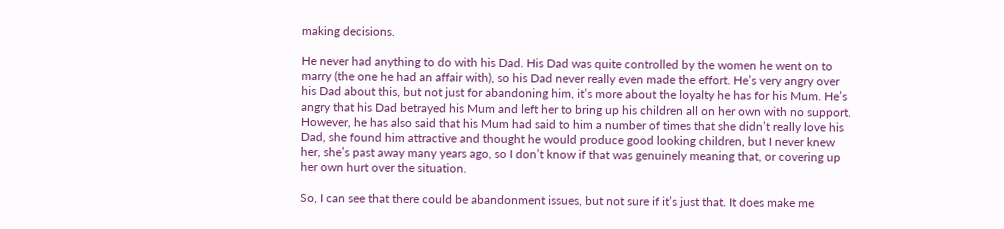making decisions.

He never had anything to do with his Dad. His Dad was quite controlled by the women he went on to marry (the one he had an affair with), so his Dad never really even made the effort. He’s very angry over his Dad about this, but not just for abandoning him, it’s more about the loyalty he has for his Mum. He’s angry that his Dad betrayed his Mum and left her to bring up his children all on her own with no support.  However, he has also said that his Mum had said to him a number of times that she didn’t really love his Dad, she found him attractive and thought he would produce good looking children, but I never knew her, she’s past away many years ago, so I don’t know if that was genuinely meaning that, or covering up her own hurt over the situation.

So, I can see that there could be abandonment issues, but not sure if it’s just that. It does make me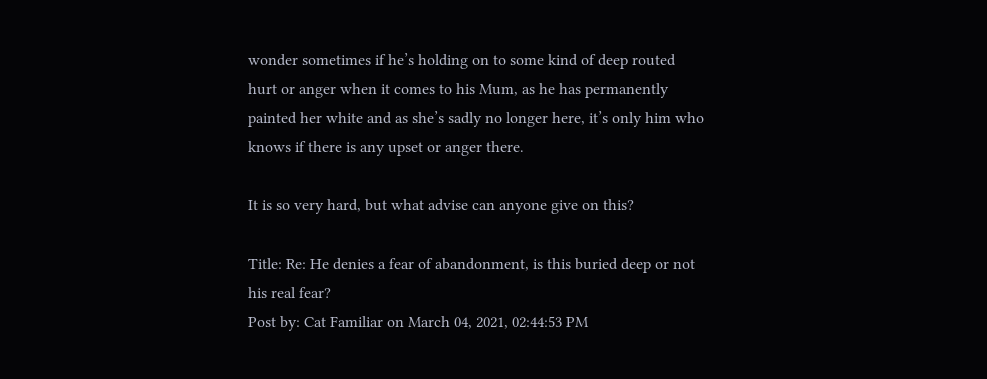wonder sometimes if he’s holding on to some kind of deep routed hurt or anger when it comes to his Mum, as he has permanently painted her white and as she’s sadly no longer here, it’s only him who knows if there is any upset or anger there.

It is so very hard, but what advise can anyone give on this?

Title: Re: He denies a fear of abandonment, is this buried deep or not his real fear?
Post by: Cat Familiar on March 04, 2021, 02:44:53 PM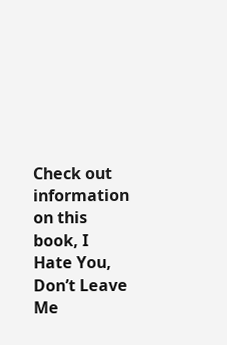Check out information on this book, I Hate You, Don’t Leave Me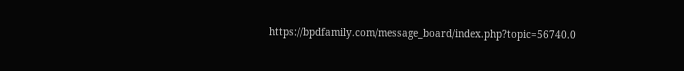https://bpdfamily.com/message_board/index.php?topic=56740.0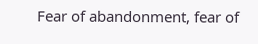Fear of abandonment, fear of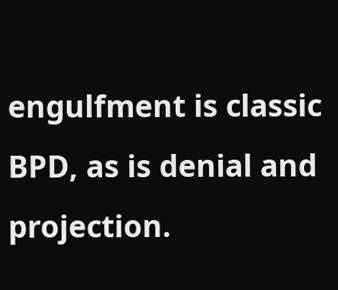engulfment is classic BPD, as is denial and projection.